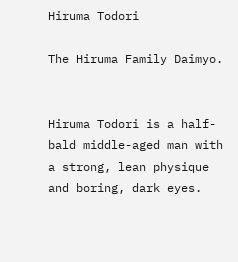Hiruma Todori

The Hiruma Family Daimyo.


Hiruma Todori is a half-bald middle-aged man with a strong, lean physique and boring, dark eyes.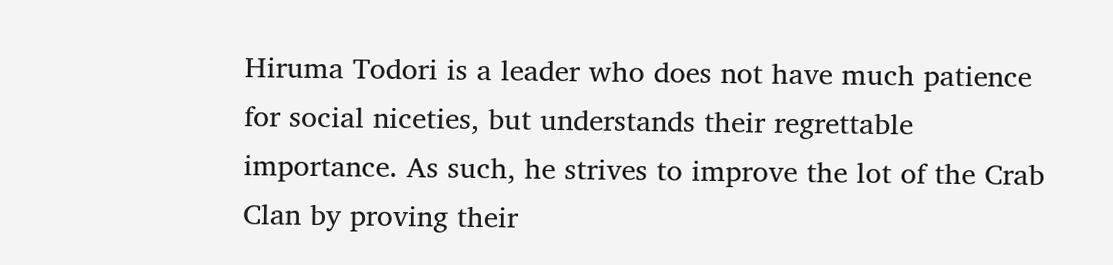Hiruma Todori is a leader who does not have much patience for social niceties, but understands their regrettable importance. As such, he strives to improve the lot of the Crab Clan by proving their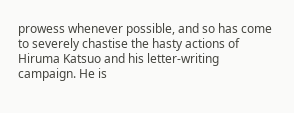prowess whenever possible, and so has come to severely chastise the hasty actions of Hiruma Katsuo and his letter-writing campaign. He is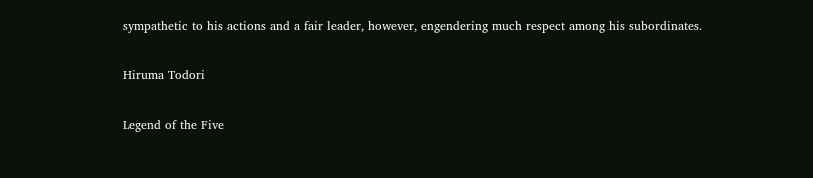sympathetic to his actions and a fair leader, however, engendering much respect among his subordinates.

Hiruma Todori

Legend of the Five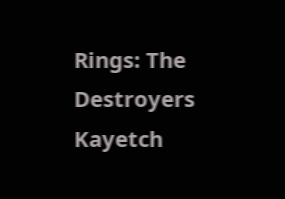Rings: The Destroyers Kayetch